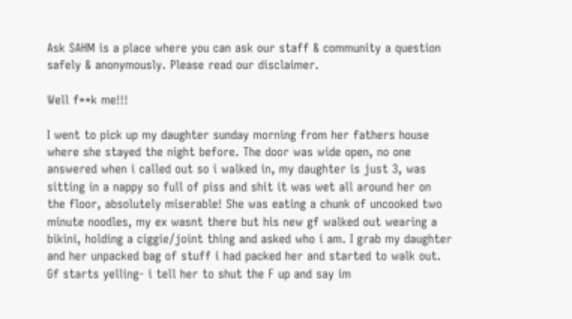Ask SAHM is a place where you can ask our staff & community a question safely & anonymously. Please read our disclaimer.

Well f**k me!!!

I went to pick up my daughter sunday morning from her fathers house where she stayed the night before. The door was wide open, no one answered when i called out so i walked in, my daughter is just 3, was sitting in a nappy so full of piss and shit it was wet all around her on the floor, absolutely miserable! She was eating a chunk of uncooked two minute noodles, my ex wasnt there but his new gf walked out wearing a bikini, holding a ciggie/joint thing and asked who i am. I grab my daughter and her unpacked bag of stuff i had packed her and started to walk out. Gf starts yelling- i tell her to shut the F up and say im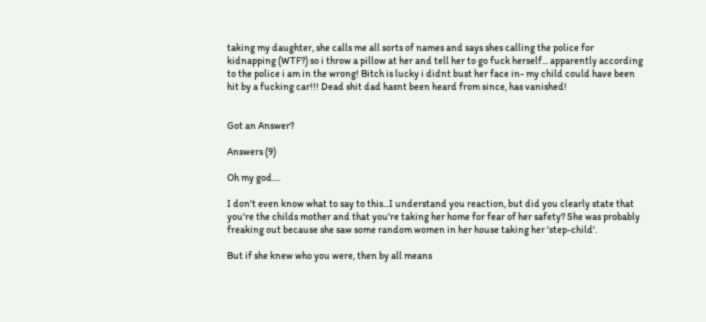taking my daughter, she calls me all sorts of names and says shes calling the police for kidnapping (WTF?) so i throw a pillow at her and tell her to go fuck herself... apparently according to the police i am in the wrong! Bitch is lucky i didnt bust her face in- my child could have been hit by a fucking car!!! Dead shit dad hasnt been heard from since, has vanished!


Got an Answer?

Answers (9)

Oh my god....

I don't even know what to say to this...I understand you reaction, but did you clearly state that you're the childs mother and that you're taking her home for fear of her safety? She was probably freaking out because she saw some random women in her house taking her 'step-child'.

But if she knew who you were, then by all means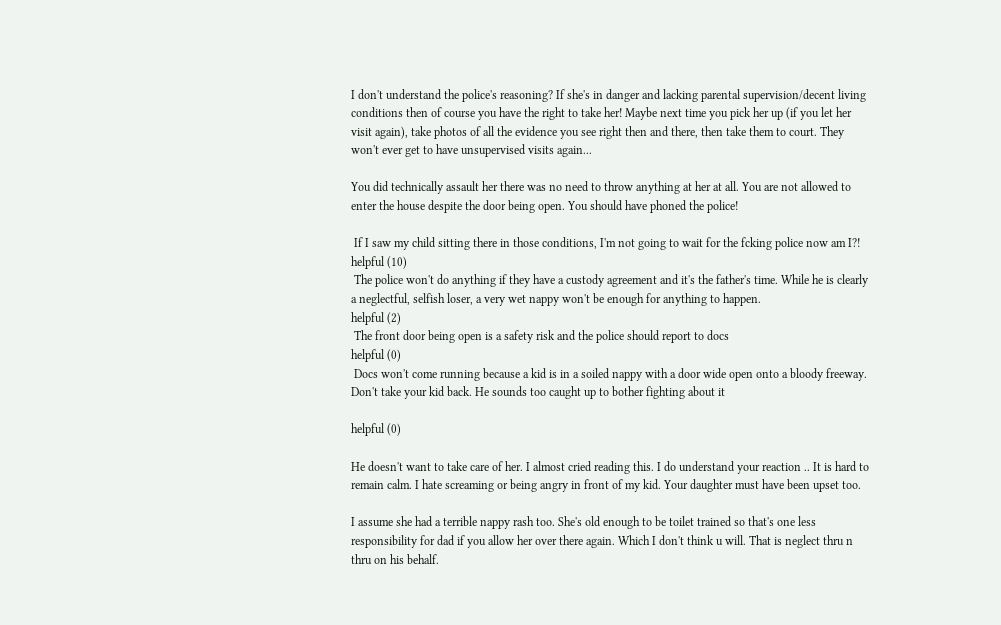I don't understand the police's reasoning? If she's in danger and lacking parental supervision/decent living conditions then of course you have the right to take her! Maybe next time you pick her up (if you let her visit again), take photos of all the evidence you see right then and there, then take them to court. They won't ever get to have unsupervised visits again...

You did technically assault her there was no need to throw anything at her at all. You are not allowed to enter the house despite the door being open. You should have phoned the police!

 If I saw my child sitting there in those conditions, I'm not going to wait for the fcking police now am I?!
helpful (10)
 The police won't do anything if they have a custody agreement and it's the father's time. While he is clearly a neglectful, selfish loser, a very wet nappy won't be enough for anything to happen.
helpful (2)
 The front door being open is a safety risk and the police should report to docs
helpful (0)
 Docs won't come running because a kid is in a soiled nappy with a door wide open onto a bloody freeway.
Don't take your kid back. He sounds too caught up to bother fighting about it

helpful (0)

He doesn't want to take care of her. I almost cried reading this. I do understand your reaction .. It is hard to remain calm. I hate screaming or being angry in front of my kid. Your daughter must have been upset too.

I assume she had a terrible nappy rash too. She's old enough to be toilet trained so that's one less responsibility for dad if you allow her over there again. Which I don't think u will. That is neglect thru n thru on his behalf.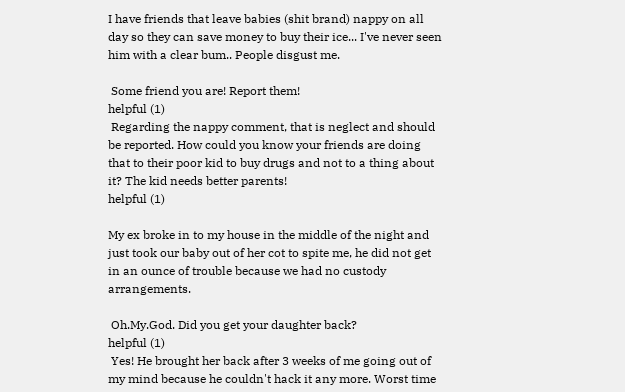I have friends that leave babies (shit brand) nappy on all day so they can save money to buy their ice... I've never seen him with a clear bum.. People disgust me.

 Some friend you are! Report them!
helpful (1)
 Regarding the nappy comment, that is neglect and should be reported. How could you know your friends are doing that to their poor kid to buy drugs and not to a thing about it? The kid needs better parents!
helpful (1)

My ex broke in to my house in the middle of the night and just took our baby out of her cot to spite me, he did not get in an ounce of trouble because we had no custody arrangements.

 Oh.My.God. Did you get your daughter back?
helpful (1)
 Yes! He brought her back after 3 weeks of me going out of my mind because he couldn't hack it any more. Worst time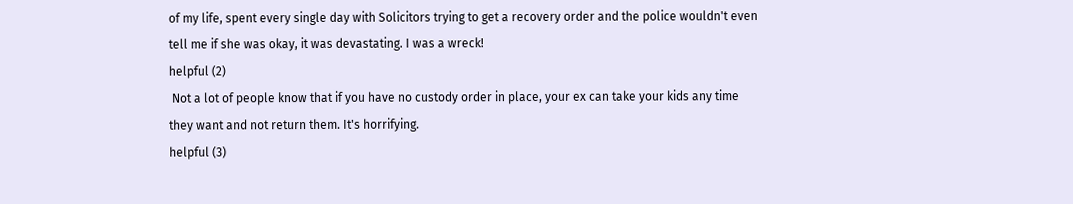of my life, spent every single day with Solicitors trying to get a recovery order and the police wouldn't even tell me if she was okay, it was devastating. I was a wreck!
helpful (2)
 Not a lot of people know that if you have no custody order in place, your ex can take your kids any time they want and not return them. It's horrifying.
helpful (3)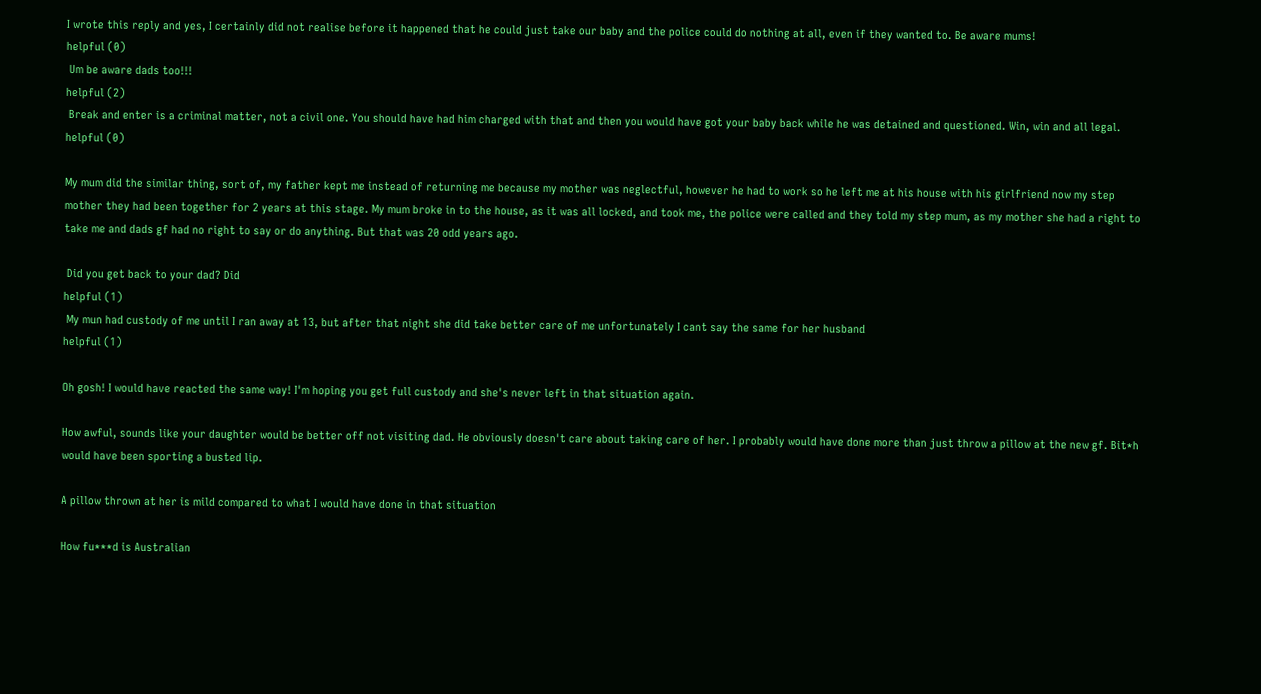I wrote this reply and yes, I certainly did not realise before it happened that he could just take our baby and the police could do nothing at all, even if they wanted to. Be aware mums!
helpful (0)
 Um be aware dads too!!!
helpful (2)
 Break and enter is a criminal matter, not a civil one. You should have had him charged with that and then you would have got your baby back while he was detained and questioned. Win, win and all legal.
helpful (0)

My mum did the similar thing, sort of, my father kept me instead of returning me because my mother was neglectful, however he had to work so he left me at his house with his girlfriend now my step mother they had been together for 2 years at this stage. My mum broke in to the house, as it was all locked, and took me, the police were called and they told my step mum, as my mother she had a right to take me and dads gf had no right to say or do anything. But that was 20 odd years ago.

 Did you get back to your dad? Did
helpful (1)
 My mun had custody of me until I ran away at 13, but after that night she did take better care of me unfortunately I cant say the same for her husband
helpful (1)

Oh gosh! I would have reacted the same way! I'm hoping you get full custody and she's never left in that situation again.

How awful, sounds like your daughter would be better off not visiting dad. He obviously doesn't care about taking care of her. I probably would have done more than just throw a pillow at the new gf. Bit*h would have been sporting a busted lip.

A pillow thrown at her is mild compared to what I would have done in that situation

How fu***d is Australian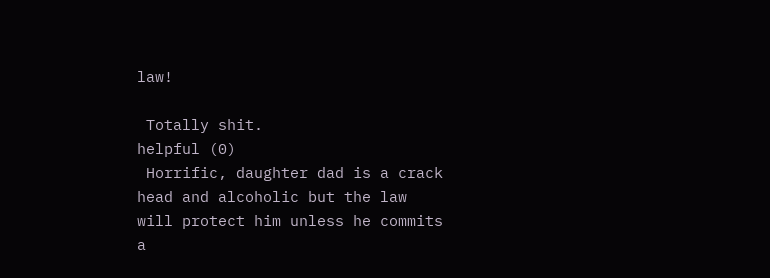law!

 Totally shit.
helpful (0)
 Horrific, daughter dad is a crack head and alcoholic but the law will protect him unless he commits a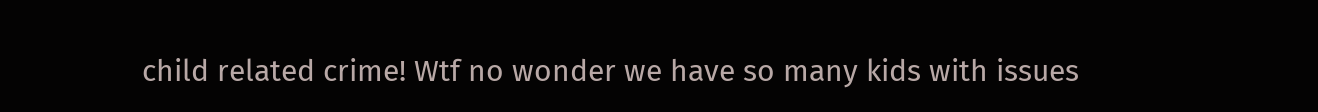child related crime! Wtf no wonder we have so many kids with issues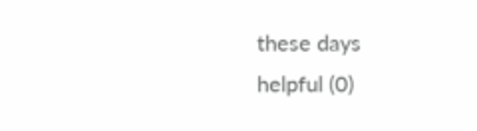these days
helpful (0)